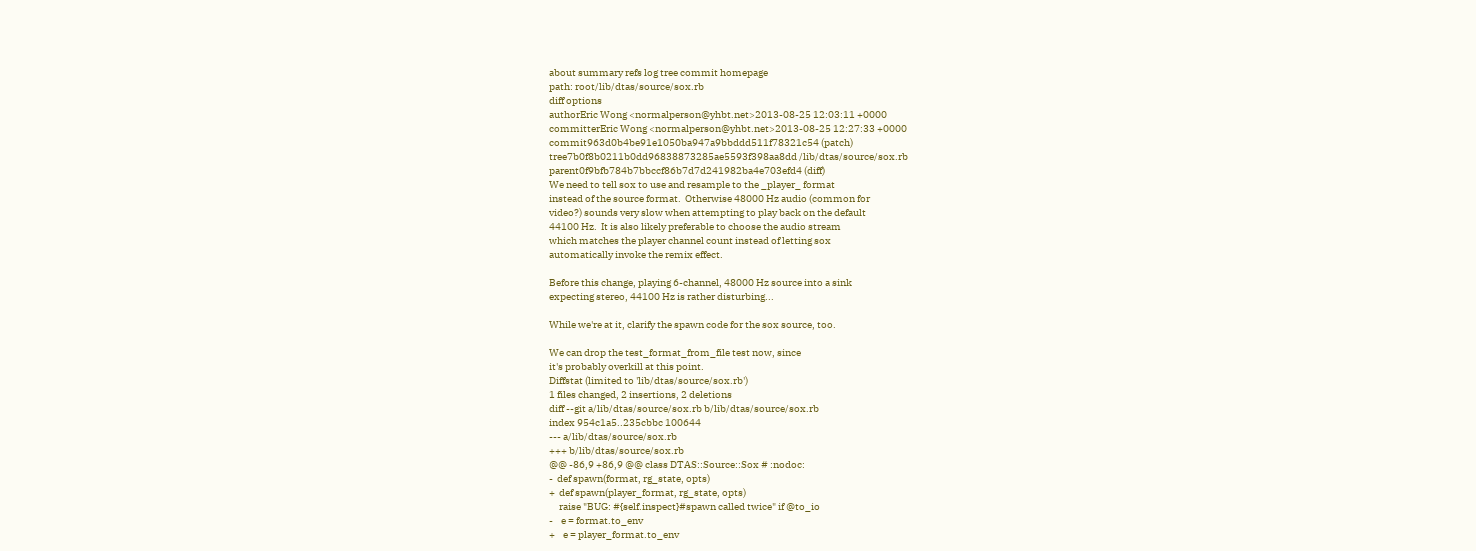about summary refs log tree commit homepage
path: root/lib/dtas/source/sox.rb
diff options
authorEric Wong <normalperson@yhbt.net>2013-08-25 12:03:11 +0000
committerEric Wong <normalperson@yhbt.net>2013-08-25 12:27:33 +0000
commit963d0b4be91e1050ba947a9bbddd511f78321c54 (patch)
tree7b0f8b0211b0dd96838873285ae5593f398aa8dd /lib/dtas/source/sox.rb
parent0f9bfb784b7bbccf86b7d7d241982ba4e703efd4 (diff)
We need to tell sox to use and resample to the _player_ format
instead of the source format.  Otherwise 48000 Hz audio (common for
video?) sounds very slow when attempting to play back on the default
44100 Hz.  It is also likely preferable to choose the audio stream
which matches the player channel count instead of letting sox
automatically invoke the remix effect.

Before this change, playing 6-channel, 48000 Hz source into a sink
expecting stereo, 44100 Hz is rather disturbing...

While we're at it, clarify the spawn code for the sox source, too.

We can drop the test_format_from_file test now, since
it's probably overkill at this point.
Diffstat (limited to 'lib/dtas/source/sox.rb')
1 files changed, 2 insertions, 2 deletions
diff --git a/lib/dtas/source/sox.rb b/lib/dtas/source/sox.rb
index 954c1a5..235cbbc 100644
--- a/lib/dtas/source/sox.rb
+++ b/lib/dtas/source/sox.rb
@@ -86,9 +86,9 @@ class DTAS::Source::Sox # :nodoc:
-  def spawn(format, rg_state, opts)
+  def spawn(player_format, rg_state, opts)
     raise "BUG: #{self.inspect}#spawn called twice" if @to_io
-    e = format.to_env
+    e = player_format.to_env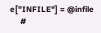e["INFILE"] = @infile
     #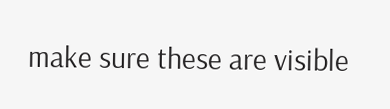make sure these are visible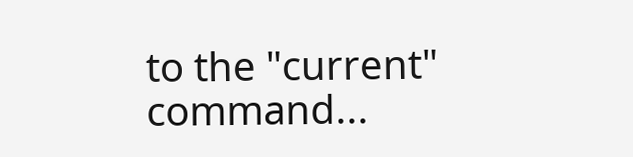to the "current" command...